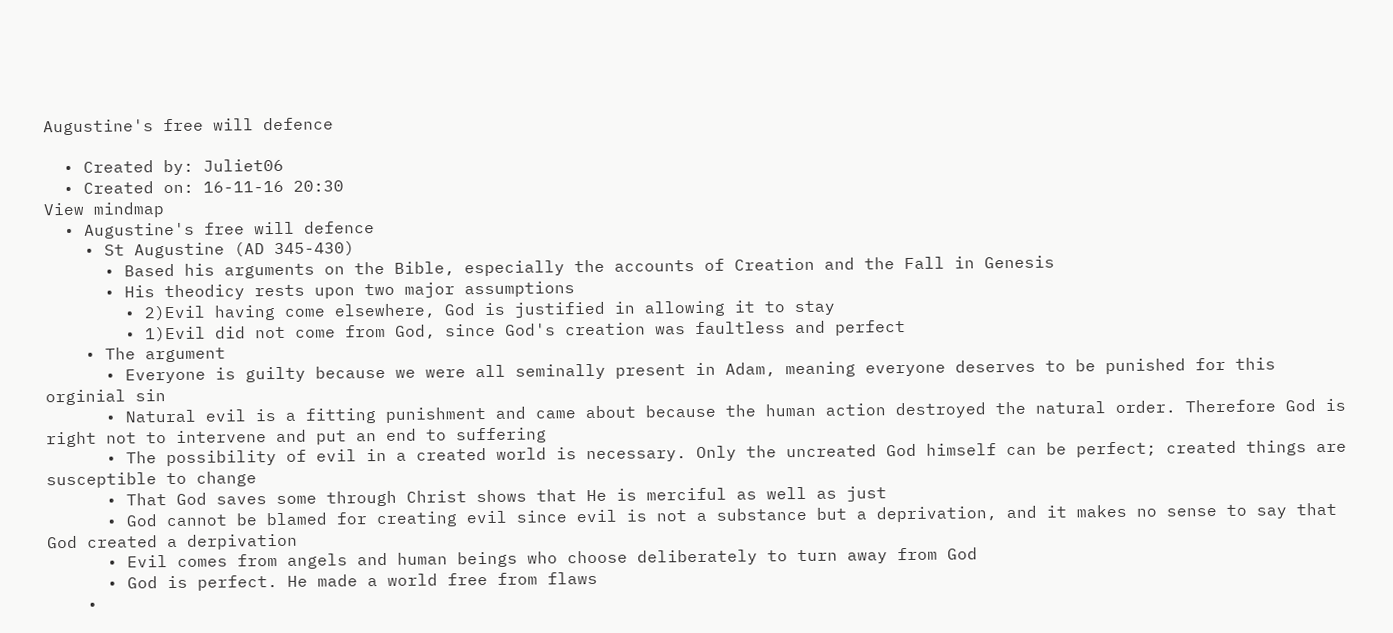Augustine's free will defence

  • Created by: Juliet06
  • Created on: 16-11-16 20:30
View mindmap
  • Augustine's free will defence
    • St Augustine (AD 345-430)
      • Based his arguments on the Bible, especially the accounts of Creation and the Fall in Genesis
      • His theodicy rests upon two major assumptions
        • 2)Evil having come elsewhere, God is justified in allowing it to stay
        • 1)Evil did not come from God, since God's creation was faultless and perfect
    • The argument
      • Everyone is guilty because we were all seminally present in Adam, meaning everyone deserves to be punished for this orginial sin
      • Natural evil is a fitting punishment and came about because the human action destroyed the natural order. Therefore God is right not to intervene and put an end to suffering
      • The possibility of evil in a created world is necessary. Only the uncreated God himself can be perfect; created things are susceptible to change
      • That God saves some through Christ shows that He is merciful as well as just
      • God cannot be blamed for creating evil since evil is not a substance but a deprivation, and it makes no sense to say that God created a derpivation
      • Evil comes from angels and human beings who choose deliberately to turn away from God
      • God is perfect. He made a world free from flaws
    •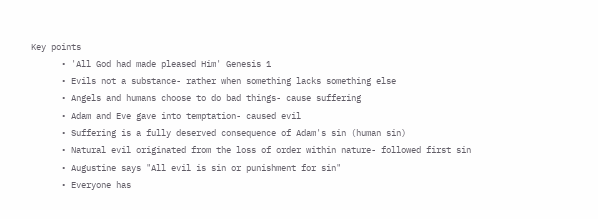Key points
      • 'All God had made pleased Him' Genesis 1
      • Evils not a substance- rather when something lacks something else
      • Angels and humans choose to do bad things- cause suffering
      • Adam and Eve gave into temptation- caused evil
      • Suffering is a fully deserved consequence of Adam's sin (human sin)
      • Natural evil originated from the loss of order within nature- followed first sin
      • Augustine says "All evil is sin or punishment for sin"
      • Everyone has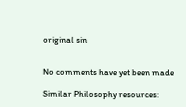original sin


No comments have yet been made

Similar Philosophy resources: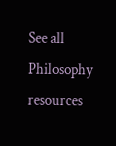See all Philosophy resources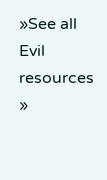»See all Evil resources »